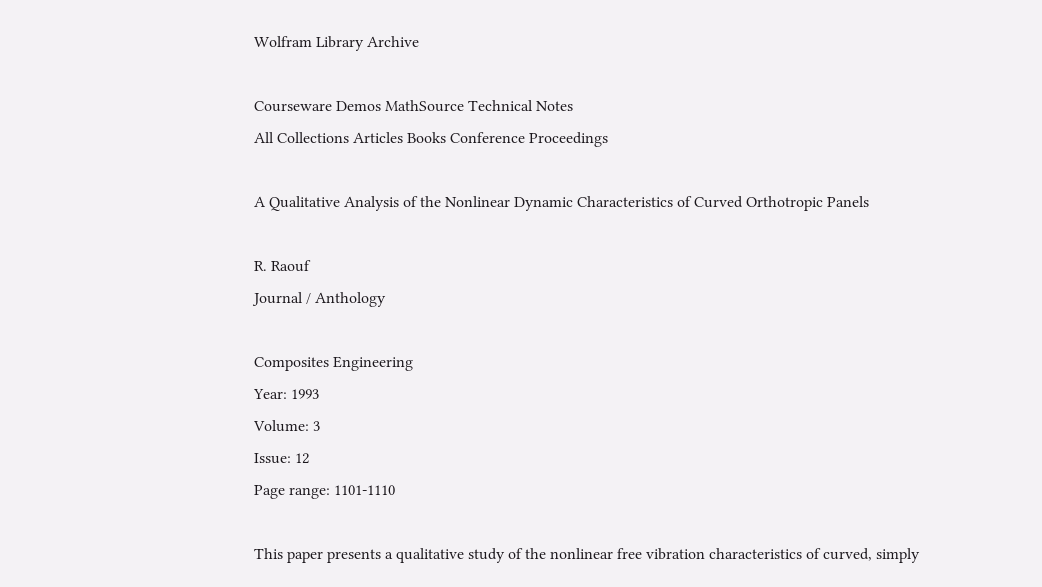Wolfram Library Archive

Courseware Demos MathSource Technical Notes
All Collections Articles Books Conference Proceedings

A Qualitative Analysis of the Nonlinear Dynamic Characteristics of Curved Orthotropic Panels

R. Raouf
Journal / Anthology

Composites Engineering
Year: 1993
Volume: 3
Issue: 12
Page range: 1101-1110

This paper presents a qualitative study of the nonlinear free vibration characteristics of curved, simply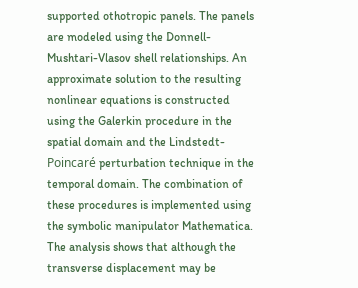supported othotropic panels. The panels are modeled using the Donnell-Mushtari-Vlasov shell relationships. An approximate solution to the resulting nonlinear equations is constructed using the Galerkin procedure in the spatial domain and the Lindstedt-Poincaré perturbation technique in the temporal domain. The combination of these procedures is implemented using the symbolic manipulator Mathematica. The analysis shows that although the transverse displacement may be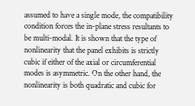assumed to have a single mode, the compatibility condition forces the in-plane stress resultants to be multi-modal. It is shown that the type of nonlinearity that the panel exhibits is strictly cubic if either of the axial or circumferential modes is asymmetric. On the other hand, the nonlinearity is both quadratic and cubic for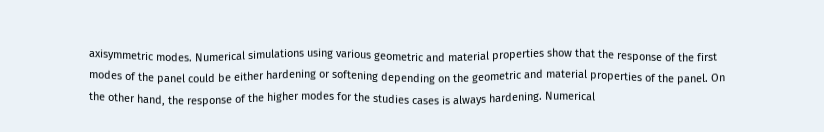axisymmetric modes. Numerical simulations using various geometric and material properties show that the response of the first modes of the panel could be either hardening or softening depending on the geometric and material properties of the panel. On the other hand, the response of the higher modes for the studies cases is always hardening. Numerical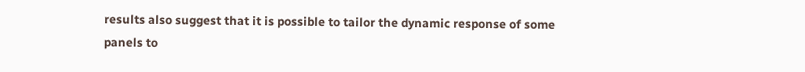results also suggest that it is possible to tailor the dynamic response of some panels to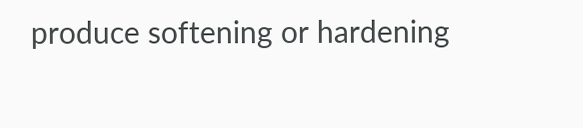produce softening or hardening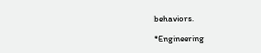behaviors.

*Engineering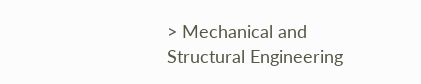> Mechanical and Structural Engineering